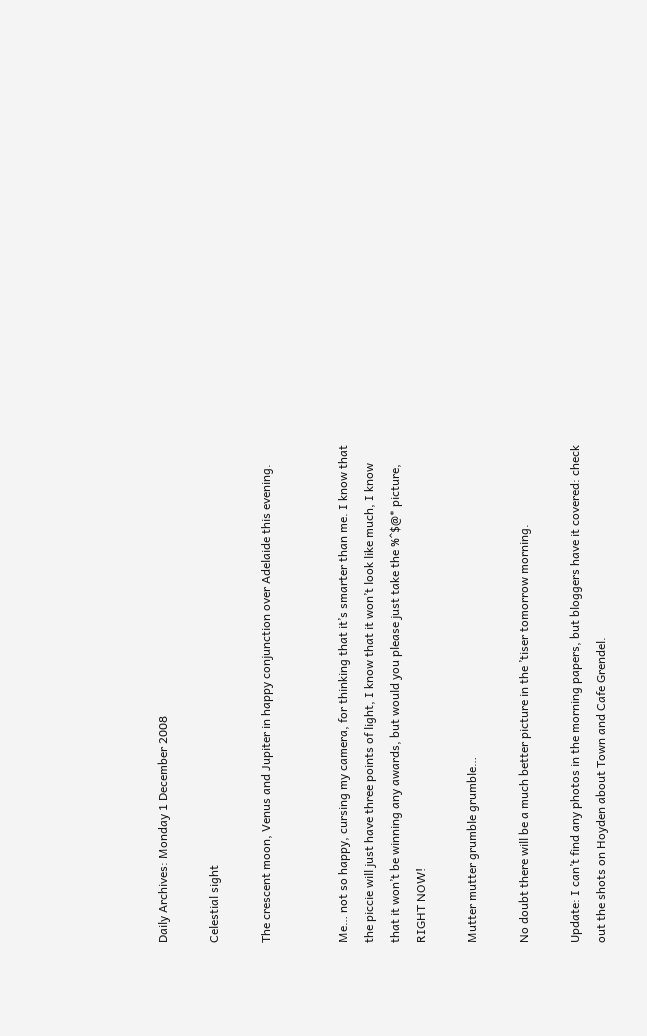Daily Archives: Monday 1 December 2008

Celestial sight

The crescent moon, Venus and Jupiter in happy conjunction over Adelaide this evening.


Me… not so happy, cursing my camera, for thinking that it’s smarter than me. I know that the piccie will just have three points of light, I know that it won’t look like much, I know that it won’t be winning any awards, but would you please just take the %^$@* picture, RIGHT NOW!

Mutter mutter grumble grumble…

No doubt there will be a much better picture in the ’tiser tomorrow morning.

Update: I can’t find any photos in the morning papers, but bloggers have it covered: check out the shots on Hoyden about Town and Cafe Grendel.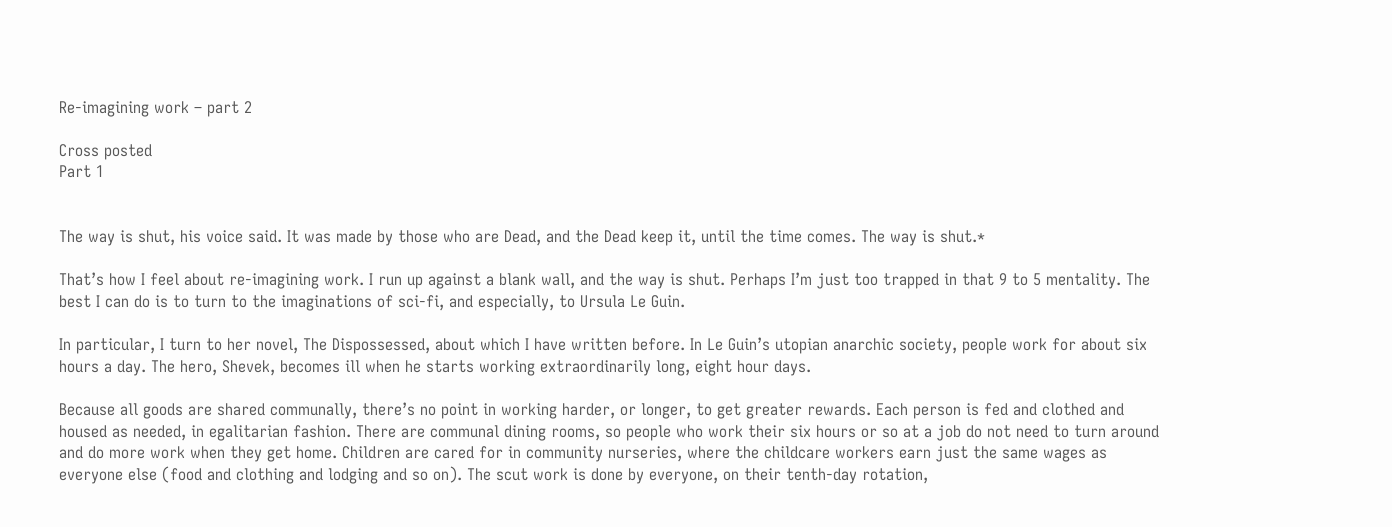Re-imagining work – part 2

Cross posted
Part 1


The way is shut, his voice said. It was made by those who are Dead, and the Dead keep it, until the time comes. The way is shut.*

That’s how I feel about re-imagining work. I run up against a blank wall, and the way is shut. Perhaps I’m just too trapped in that 9 to 5 mentality. The best I can do is to turn to the imaginations of sci-fi, and especially, to Ursula Le Guin.

In particular, I turn to her novel, The Dispossessed, about which I have written before. In Le Guin’s utopian anarchic society, people work for about six hours a day. The hero, Shevek, becomes ill when he starts working extraordinarily long, eight hour days.

Because all goods are shared communally, there’s no point in working harder, or longer, to get greater rewards. Each person is fed and clothed and housed as needed, in egalitarian fashion. There are communal dining rooms, so people who work their six hours or so at a job do not need to turn around and do more work when they get home. Children are cared for in community nurseries, where the childcare workers earn just the same wages as everyone else (food and clothing and lodging and so on). The scut work is done by everyone, on their tenth-day rotation,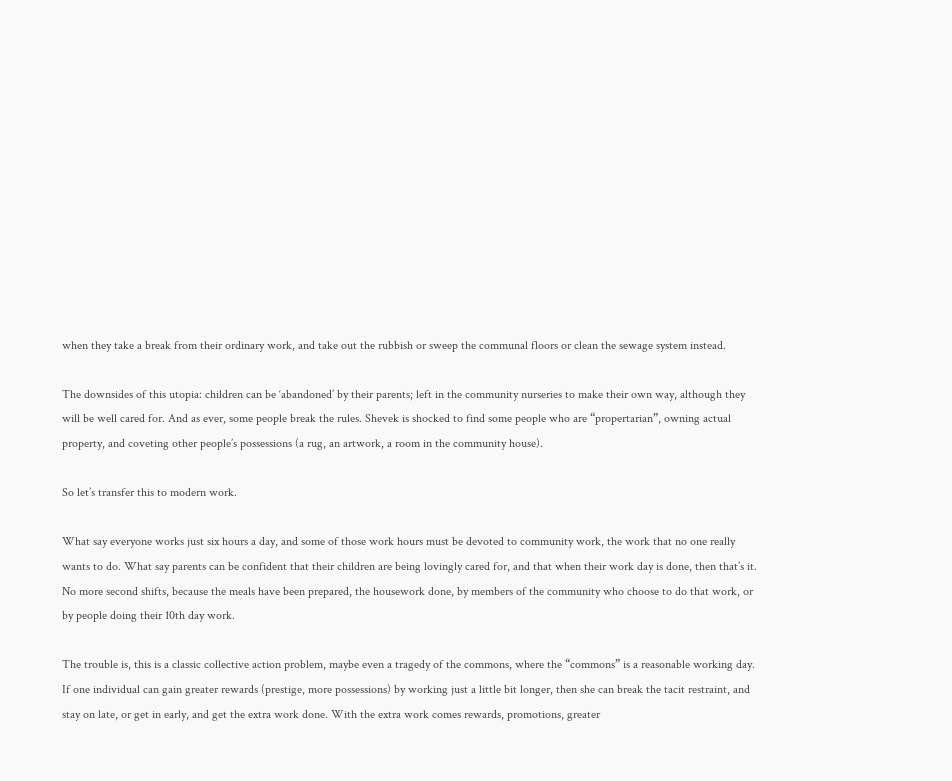when they take a break from their ordinary work, and take out the rubbish or sweep the communal floors or clean the sewage system instead.

The downsides of this utopia: children can be ‘abandoned’ by their parents; left in the community nurseries to make their own way, although they will be well cared for. And as ever, some people break the rules. Shevek is shocked to find some people who are “propertarian”, owning actual property, and coveting other people’s possessions (a rug, an artwork, a room in the community house).

So let’s transfer this to modern work.

What say everyone works just six hours a day, and some of those work hours must be devoted to community work, the work that no one really wants to do. What say parents can be confident that their children are being lovingly cared for, and that when their work day is done, then that’s it. No more second shifts, because the meals have been prepared, the housework done, by members of the community who choose to do that work, or by people doing their 10th day work.

The trouble is, this is a classic collective action problem, maybe even a tragedy of the commons, where the “commons” is a reasonable working day. If one individual can gain greater rewards (prestige, more possessions) by working just a little bit longer, then she can break the tacit restraint, and stay on late, or get in early, and get the extra work done. With the extra work comes rewards, promotions, greater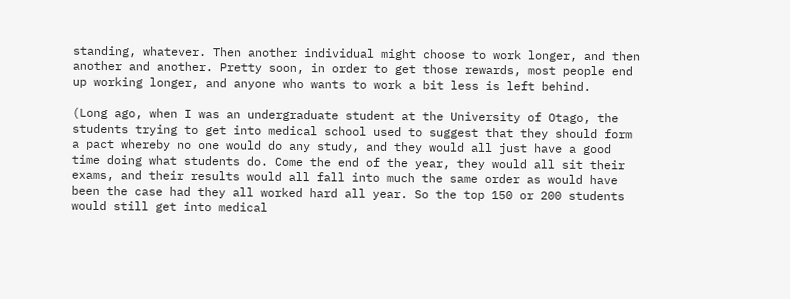standing, whatever. Then another individual might choose to work longer, and then another and another. Pretty soon, in order to get those rewards, most people end up working longer, and anyone who wants to work a bit less is left behind.

(Long ago, when I was an undergraduate student at the University of Otago, the students trying to get into medical school used to suggest that they should form a pact whereby no one would do any study, and they would all just have a good time doing what students do. Come the end of the year, they would all sit their exams, and their results would all fall into much the same order as would have been the case had they all worked hard all year. So the top 150 or 200 students would still get into medical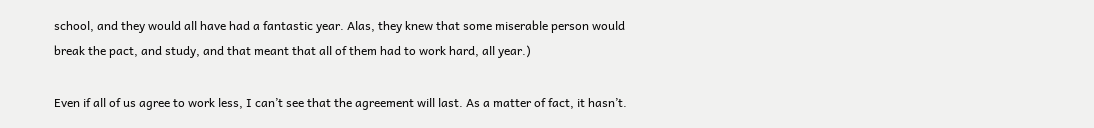school, and they would all have had a fantastic year. Alas, they knew that some miserable person would break the pact, and study, and that meant that all of them had to work hard, all year.)

Even if all of us agree to work less, I can’t see that the agreement will last. As a matter of fact, it hasn’t.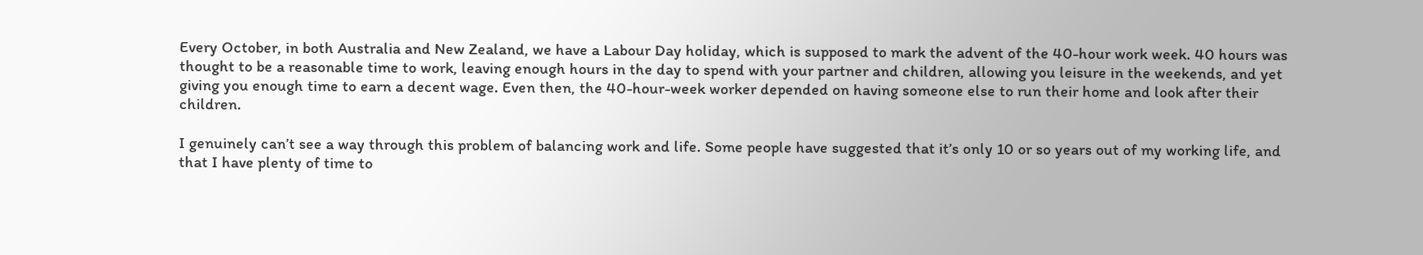Every October, in both Australia and New Zealand, we have a Labour Day holiday, which is supposed to mark the advent of the 40-hour work week. 40 hours was thought to be a reasonable time to work, leaving enough hours in the day to spend with your partner and children, allowing you leisure in the weekends, and yet giving you enough time to earn a decent wage. Even then, the 40-hour-week worker depended on having someone else to run their home and look after their children.

I genuinely can’t see a way through this problem of balancing work and life. Some people have suggested that it’s only 10 or so years out of my working life, and that I have plenty of time to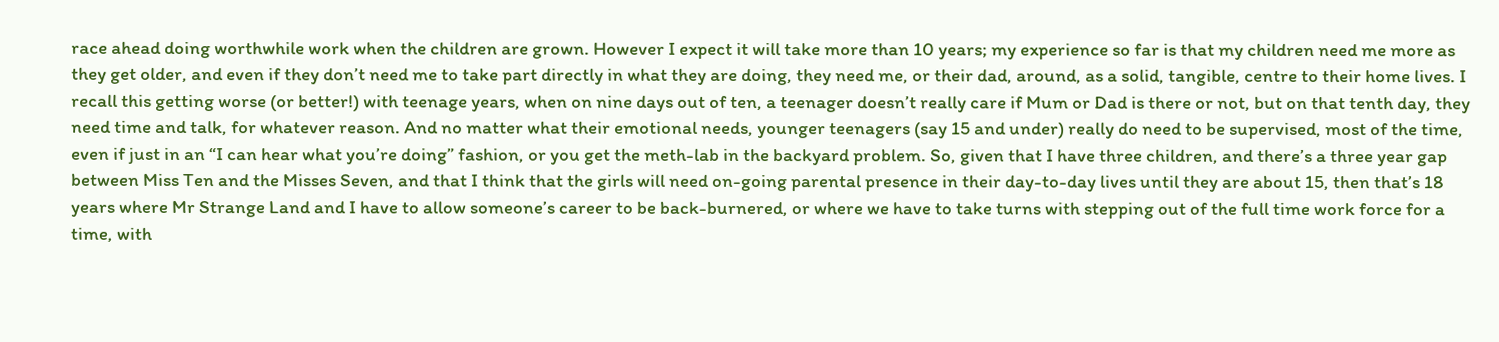race ahead doing worthwhile work when the children are grown. However I expect it will take more than 10 years; my experience so far is that my children need me more as they get older, and even if they don’t need me to take part directly in what they are doing, they need me, or their dad, around, as a solid, tangible, centre to their home lives. I recall this getting worse (or better!) with teenage years, when on nine days out of ten, a teenager doesn’t really care if Mum or Dad is there or not, but on that tenth day, they need time and talk, for whatever reason. And no matter what their emotional needs, younger teenagers (say 15 and under) really do need to be supervised, most of the time, even if just in an “I can hear what you’re doing” fashion, or you get the meth-lab in the backyard problem. So, given that I have three children, and there’s a three year gap between Miss Ten and the Misses Seven, and that I think that the girls will need on-going parental presence in their day-to-day lives until they are about 15, then that’s 18 years where Mr Strange Land and I have to allow someone’s career to be back-burnered, or where we have to take turns with stepping out of the full time work force for a time, with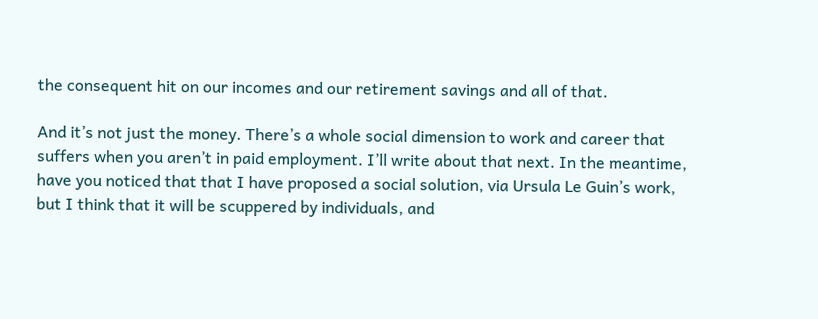the consequent hit on our incomes and our retirement savings and all of that.

And it’s not just the money. There’s a whole social dimension to work and career that suffers when you aren’t in paid employment. I’ll write about that next. In the meantime, have you noticed that that I have proposed a social solution, via Ursula Le Guin’s work, but I think that it will be scuppered by individuals, and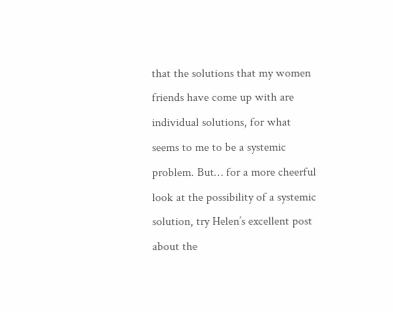that the solutions that my women friends have come up with are individual solutions, for what seems to me to be a systemic problem. But… for a more cheerful look at the possibility of a systemic solution, try Helen’s excellent post about the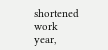shortened work year,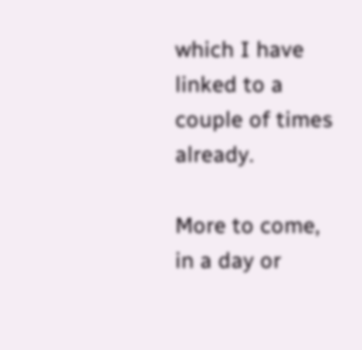which I have linked to a couple of times already.

More to come, in a day or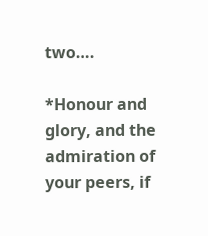two….

*Honour and glory, and the admiration of your peers, if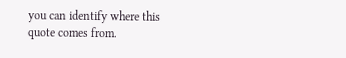you can identify where this quote comes from.